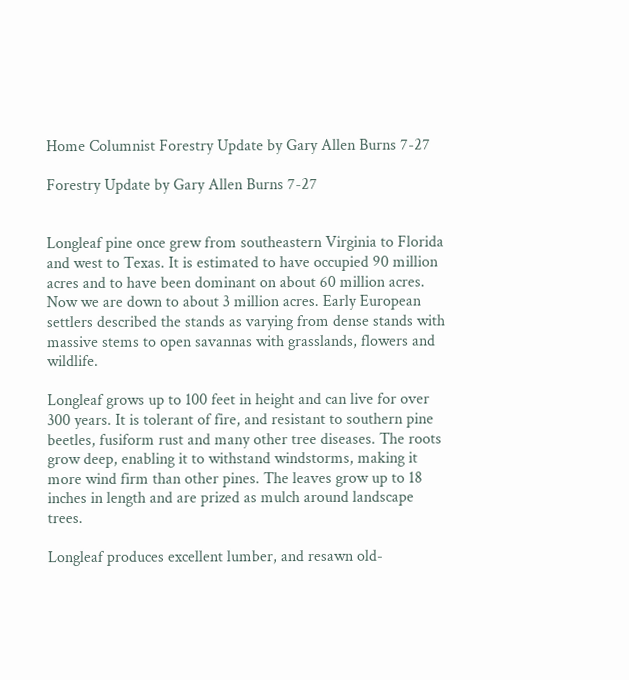Home Columnist Forestry Update by Gary Allen Burns 7-27

Forestry Update by Gary Allen Burns 7-27


Longleaf pine once grew from southeastern Virginia to Florida and west to Texas. It is estimated to have occupied 90 million acres and to have been dominant on about 60 million acres. Now we are down to about 3 million acres. Early European settlers described the stands as varying from dense stands with massive stems to open savannas with grasslands, flowers and wildlife.

Longleaf grows up to 100 feet in height and can live for over 300 years. It is tolerant of fire, and resistant to southern pine beetles, fusiform rust and many other tree diseases. The roots grow deep, enabling it to withstand windstorms, making it more wind firm than other pines. The leaves grow up to 18 inches in length and are prized as mulch around landscape trees.

Longleaf produces excellent lumber, and resawn old-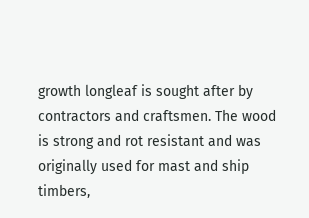growth longleaf is sought after by contractors and craftsmen. The wood is strong and rot resistant and was originally used for mast and ship timbers,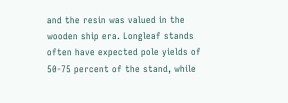and the resin was valued in the wooden ship era. Longleaf stands often have expected pole yields of 50-75 percent of the stand, while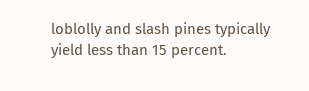loblolly and slash pines typically yield less than 15 percent.